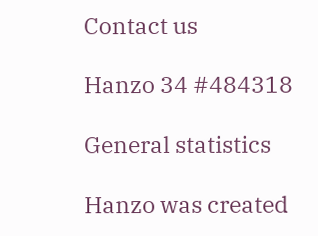Contact us

Hanzo 34 #484318

General statistics

Hanzo was created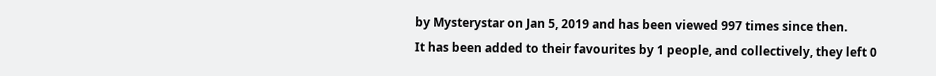by Mysterystar on Jan 5, 2019 and has been viewed 997 times since then.
It has been added to their favourites by 1 people, and collectively, they left 0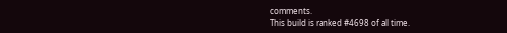comments.
This build is ranked #4698 of all time.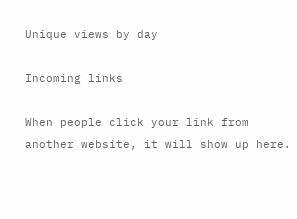Unique views by day

Incoming links

When people click your link from another website, it will show up here.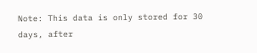Note: This data is only stored for 30 days, after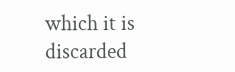which it is discarded